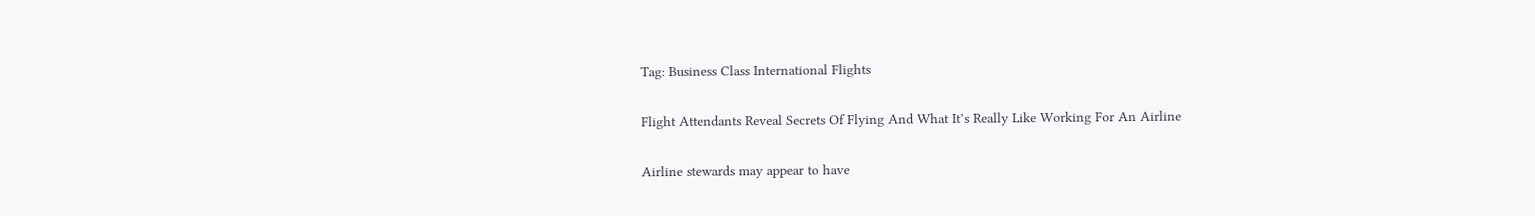Tag: Business Class International Flights

Flight Attendants Reveal Secrets Of Flying And What It’s Really Like Working For An Airline

Airline stewards may appear to have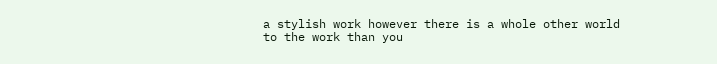a stylish work however there is a whole other world to the work than you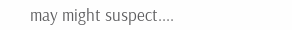may might suspect....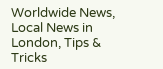Worldwide News, Local News in London, Tips & Tricks